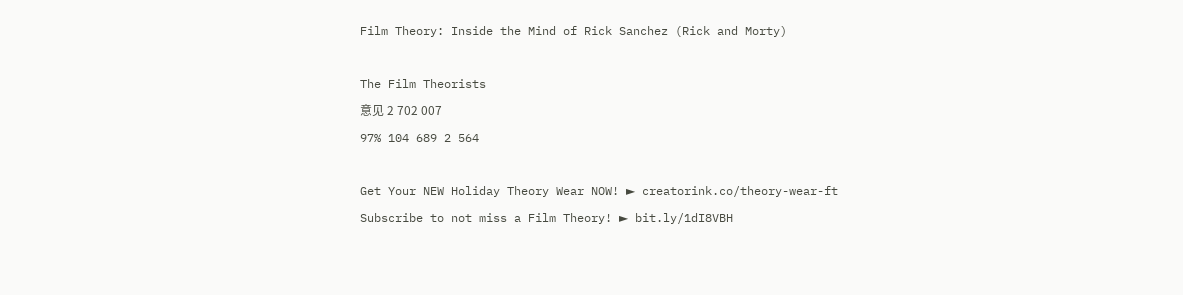Film Theory: Inside the Mind of Rick Sanchez (Rick and Morty)

The Film Theorists
意见 2 702 007
97% 104 689 2 564

Get Your NEW Holiday Theory Wear NOW! ► creatorink.co/theory-wear-ft
Subscribe to not miss a Film Theory! ► bit.ly/1dI8VBH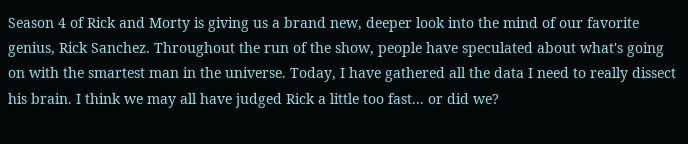Season 4 of Rick and Morty is giving us a brand new, deeper look into the mind of our favorite genius, Rick Sanchez. Throughout the run of the show, people have speculated about what's going on with the smartest man in the universe. Today, I have gathered all the data I need to really dissect his brain. I think we may all have judged Rick a little too fast... or did we?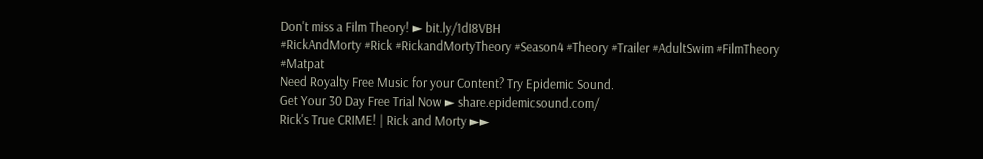Don't miss a Film Theory! ► bit.ly/1dI8VBH
#RickAndMorty #Rick #RickandMortyTheory #Season4 #Theory #Trailer #AdultSwim #FilmTheory #Matpat
Need Royalty Free Music for your Content? Try Epidemic Sound.
Get Your 30 Day Free Trial Now ► share.epidemicsound.com/
Rick's True CRIME! | Rick and Morty ►►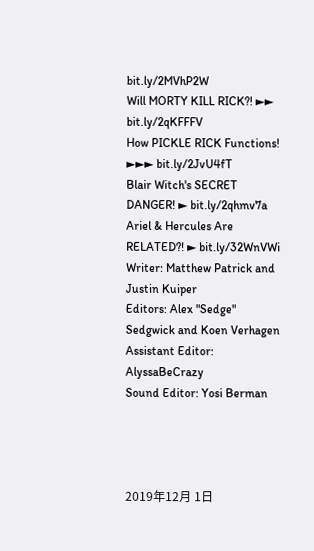bit.ly/2MVhP2W
Will MORTY KILL RICK?! ►► bit.ly/2qKFFFV
How PICKLE RICK Functions! ►►► bit.ly/2JvU4fT
Blair Witch's SECRET DANGER! ► bit.ly/2qhmv7a
Ariel & Hercules Are RELATED?! ► bit.ly/32WnVWi
Writer: Matthew Patrick and Justin Kuiper
Editors: Alex "Sedge" Sedgwick and Koen Verhagen
Assistant Editor: AlyssaBeCrazy
Sound Editor: Yosi Berman




2019年12月 1日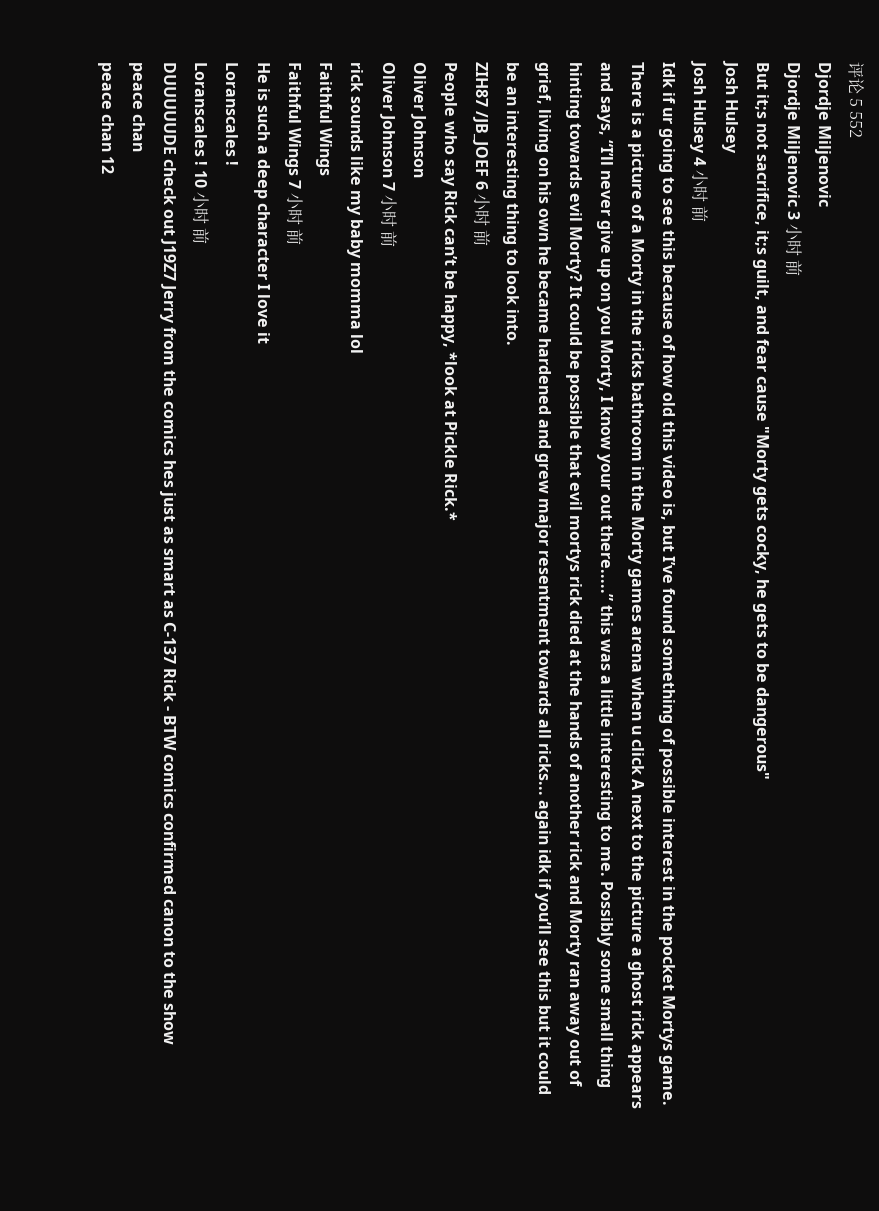评论 5 552
Djordje Miljenovic
Djordje Miljenovic 3 小时 前
But it;s not sacrifice, it;s guilt, and fear cause "Morty gets cocky, he gets to be dangerous"
Josh Hulsey
Josh Hulsey 4 小时 前
Idk if ur going to see this because of how old this video is, but I’ve found something of possible interest in the pocket Mortys game. There is a picture of a Morty in the ricks bathroom in the Morty games arena when u click A next to the picture a ghost rick appears and says, “I’ll never give up on you Morty, I know your out there.....” this was a little interesting to me. Possibly some small thing hinting towards evil Morty? It could be possible that evil mortys rick died at the hands of another rick and Morty ran away out of grief, living on his own he became hardened and grew major resentment towards all ricks... again idk if you’ll see this but it could be an interesting thing to look into.
ZIH87 /JB_JOEF 6 小时 前
People who say Rick can’t be happy, *look at Pickle Rick.*
Oliver Johnson
Oliver Johnson 7 小时 前
rick sounds like my baby momma lol
Faithful Wings
Faithful Wings 7 小时 前
He is such a deep character I love it
Loranscales !
Loranscales ! 10 小时 前
DUUUUUDE check out J19Z7 Jerry from the comics hes just as smart as C-137 Rick - BTW comics confirmed canon to the show
peace chan
peace chan 12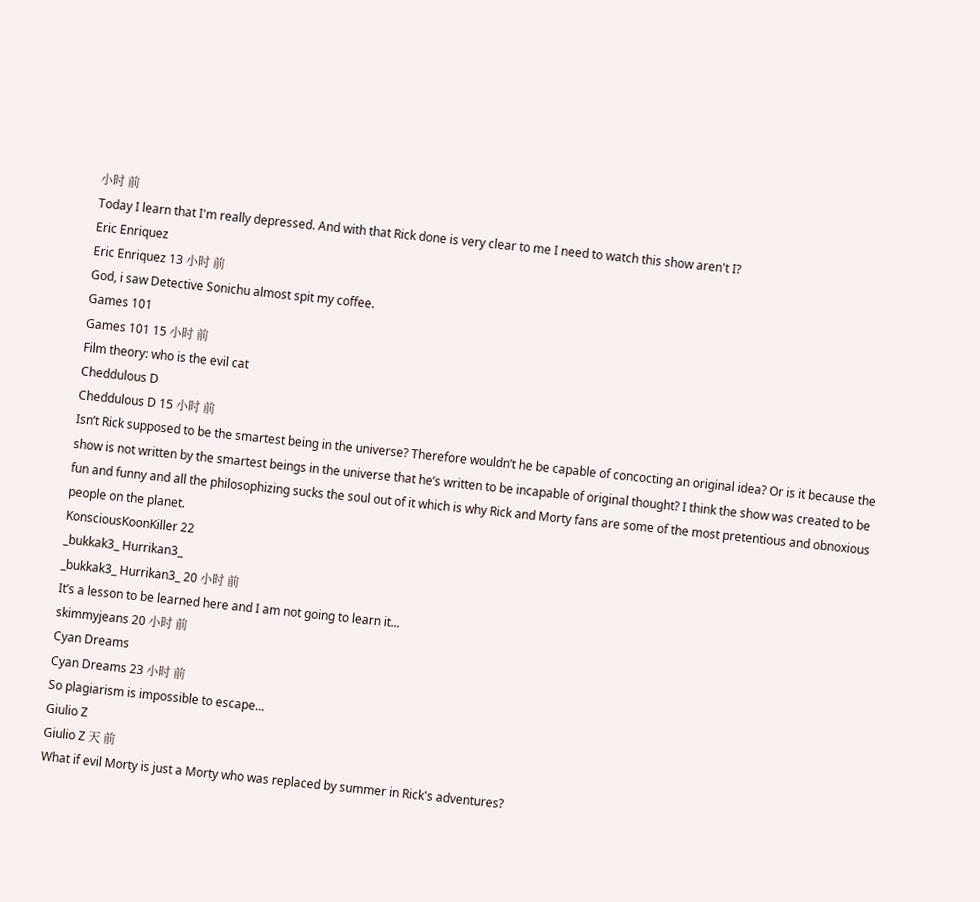小时 前
Today I learn that I'm really depressed. And with that Rick done is very clear to me I need to watch this show aren't I?
Eric Enriquez
Eric Enriquez 13 小时 前
God, i saw Detective Sonichu almost spit my coffee.
Games 101
Games 101 15 小时 前
Film theory: who is the evil cat
Cheddulous D
Cheddulous D 15 小时 前
Isn’t Rick supposed to be the smartest being in the universe? Therefore wouldn’t he be capable of concocting an original idea? Or is it because the show is not written by the smartest beings in the universe that he’s written to be incapable of original thought? I think the show was created to be fun and funny and all the philosophizing sucks the soul out of it which is why Rick and Morty fans are some of the most pretentious and obnoxious people on the planet.
KonsciousKoonKiller 22
_bukkak3_ Hurrikan3_
_bukkak3_ Hurrikan3_ 20 小时 前
It’s a lesson to be learned here and I am not going to learn it...
skimmyjeans 20 小时 前
Cyan Dreams
Cyan Dreams 23 小时 前
So plagiarism is impossible to escape...
Giulio Z
Giulio Z 天 前
What if evil Morty is just a Morty who was replaced by summer in Rick's adventures?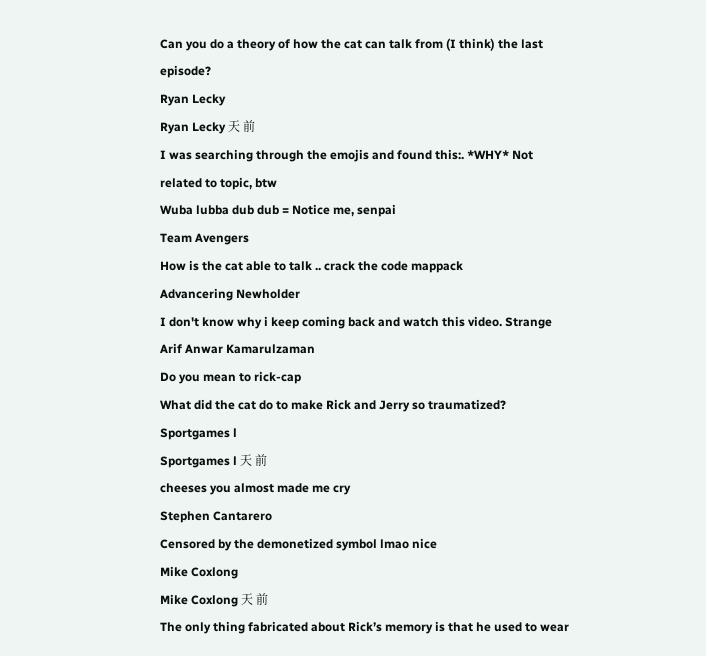Can you do a theory of how the cat can talk from (I think) the last episode?
Ryan Lecky
Ryan Lecky 天 前
I was searching through the emojis and found this:. *WHY* Not related to topic, btw
Wuba lubba dub dub = Notice me, senpai
Team Avengers
How is the cat able to talk .. crack the code mappack
Advancering Newholder
I don't know why i keep coming back and watch this video. Strange
Arif Anwar Kamarulzaman
Do you mean to rick-cap
What did the cat do to make Rick and Jerry so traumatized?
Sportgames l
Sportgames l 天 前
cheeses you almost made me cry
Stephen Cantarero
Censored by the demonetized symbol lmao nice
Mike Coxlong
Mike Coxlong 天 前
The only thing fabricated about Rick’s memory is that he used to wear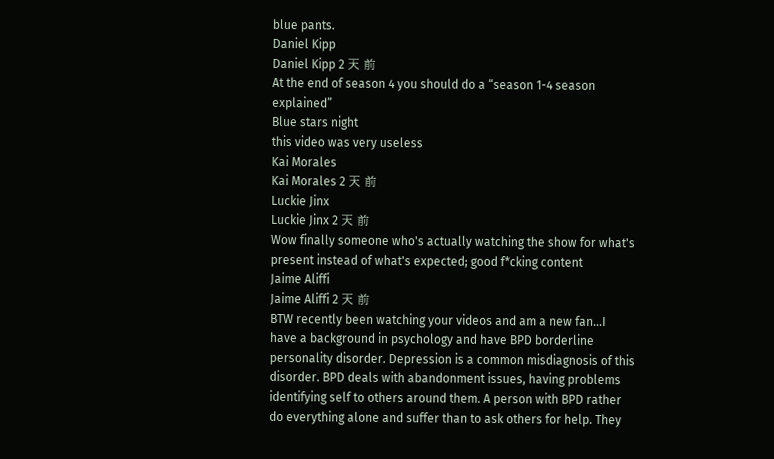blue pants.
Daniel Kipp
Daniel Kipp 2 天 前
At the end of season 4 you should do a “season 1-4 season explained”
Blue stars night
this video was very useless
Kai Morales
Kai Morales 2 天 前
Luckie Jinx
Luckie Jinx 2 天 前
Wow finally someone who's actually watching the show for what's present instead of what's expected; good f*cking content
Jaime Aliffi
Jaime Aliffi 2 天 前
BTW recently been watching your videos and am a new fan...I have a background in psychology and have BPD borderline personality disorder. Depression is a common misdiagnosis of this disorder. BPD deals with abandonment issues, having problems identifying self to others around them. A person with BPD rather do everything alone and suffer than to ask others for help. They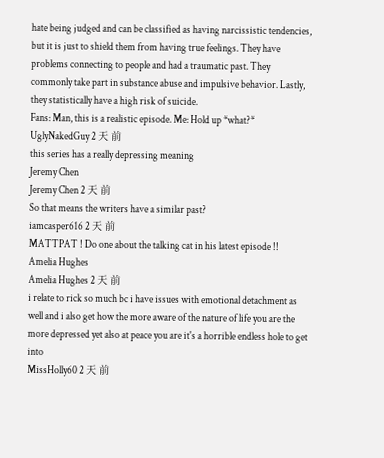hate being judged and can be classified as having narcissistic tendencies, but it is just to shield them from having true feelings. They have problems connecting to people and had a traumatic past. They commonly take part in substance abuse and impulsive behavior. Lastly, they statistically have a high risk of suicide.
Fans: Man, this is a realistic episode. Me: Hold up *what?*
UglyNakedGuy 2 天 前
this series has a really depressing meaning
Jeremy Chen
Jeremy Chen 2 天 前
So that means the writers have a similar past?
iamcasper616 2 天 前
MATTPAT ! Do one about the talking cat in his latest episode !!
Amelia Hughes
Amelia Hughes 2 天 前
i relate to rick so much bc i have issues with emotional detachment as well and i also get how the more aware of the nature of life you are the more depressed yet also at peace you are it's a horrible endless hole to get into
MissHolly60 2 天 前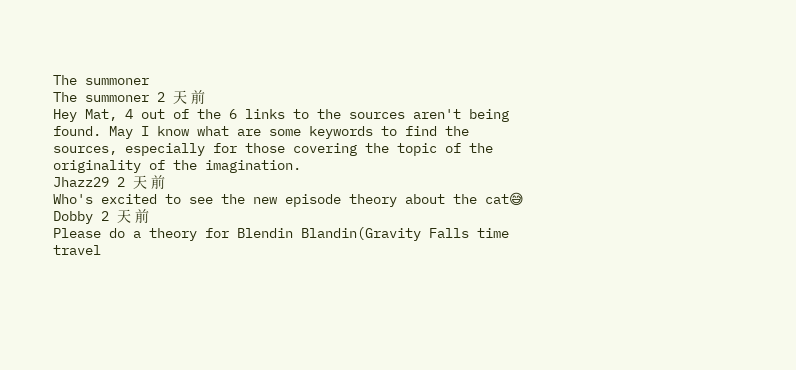The summoner
The summoner 2 天 前
Hey Mat, 4 out of the 6 links to the sources aren't being found. May I know what are some keywords to find the sources, especially for those covering the topic of the originality of the imagination.
Jhazz29 2 天 前
Who's excited to see the new episode theory about the cat😅
Dobby 2 天 前
Please do a theory for Blendin Blandin(Gravity Falls time travel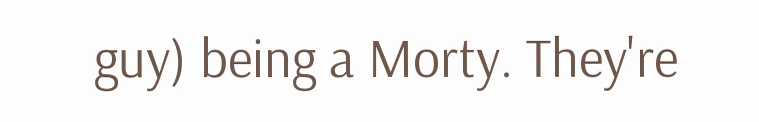guy) being a Morty. They're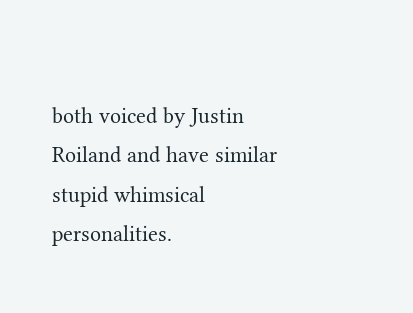both voiced by Justin Roiland and have similar stupid whimsical personalities.